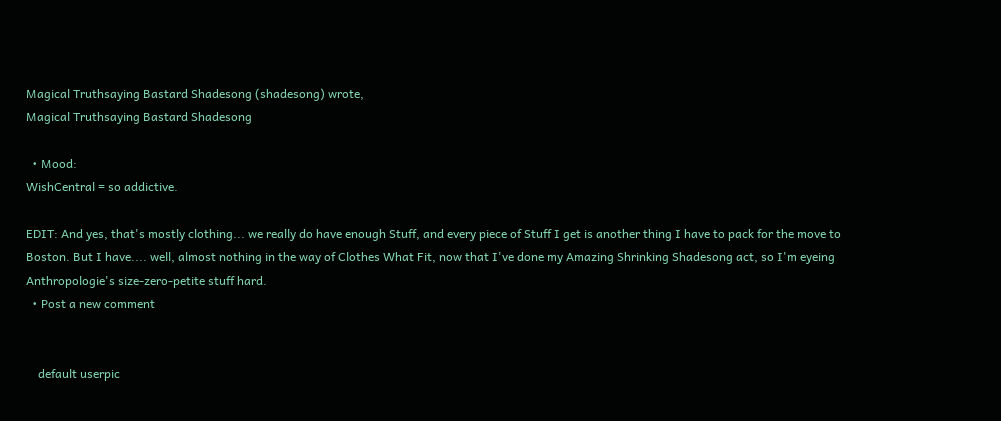Magical Truthsaying Bastard Shadesong (shadesong) wrote,
Magical Truthsaying Bastard Shadesong

  • Mood:
WishCentral = so addictive.

EDIT: And yes, that's mostly clothing... we really do have enough Stuff, and every piece of Stuff I get is another thing I have to pack for the move to Boston. But I have.... well, almost nothing in the way of Clothes What Fit, now that I've done my Amazing Shrinking Shadesong act, so I'm eyeing Anthropologie's size-zero-petite stuff hard.
  • Post a new comment


    default userpic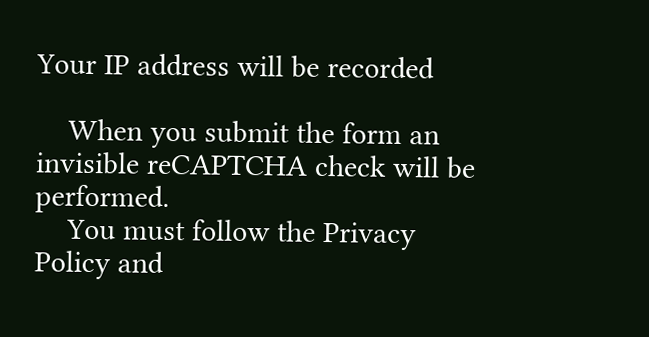Your IP address will be recorded

    When you submit the form an invisible reCAPTCHA check will be performed.
    You must follow the Privacy Policy and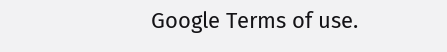Google Terms of use.